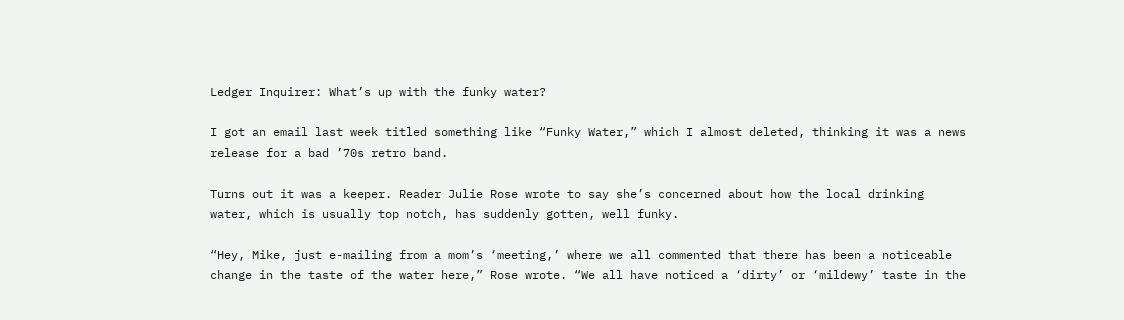Ledger Inquirer: What’s up with the funky water?

I got an email last week titled something like “Funky Water,” which I almost deleted, thinking it was a news release for a bad ’70s retro band.

Turns out it was a keeper. Reader Julie Rose wrote to say she’s concerned about how the local drinking water, which is usually top notch, has suddenly gotten, well funky.

“Hey, Mike, just e-mailing from a mom’s ‘meeting,’ where we all commented that there has been a noticeable change in the taste of the water here,” Rose wrote. “We all have noticed a ‘dirty’ or ‘mildewy’ taste in the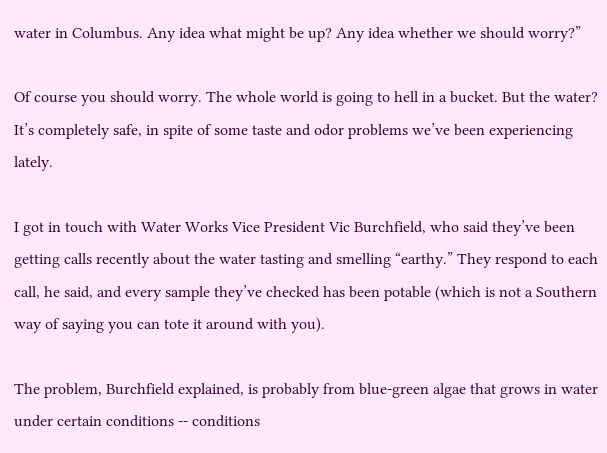water in Columbus. Any idea what might be up? Any idea whether we should worry?”

Of course you should worry. The whole world is going to hell in a bucket. But the water? It’s completely safe, in spite of some taste and odor problems we’ve been experiencing lately.

I got in touch with Water Works Vice President Vic Burchfield, who said they’ve been getting calls recently about the water tasting and smelling “earthy.” They respond to each call, he said, and every sample they’ve checked has been potable (which is not a Southern way of saying you can tote it around with you).

The problem, Burchfield explained, is probably from blue-green algae that grows in water under certain conditions -- conditions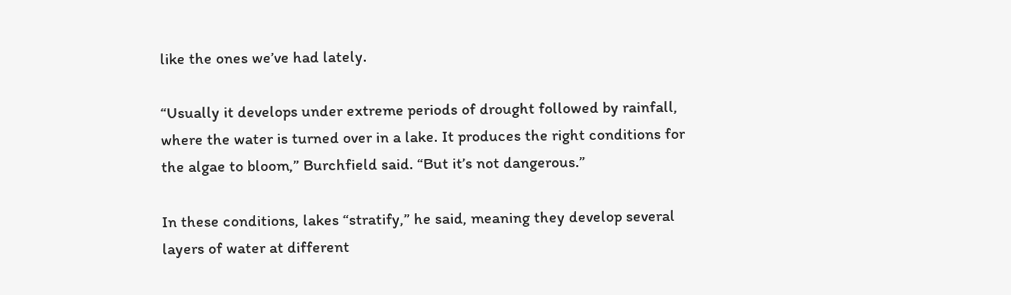like the ones we’ve had lately.

“Usually it develops under extreme periods of drought followed by rainfall, where the water is turned over in a lake. It produces the right conditions for the algae to bloom,” Burchfield said. “But it’s not dangerous.”

In these conditions, lakes “stratify,” he said, meaning they develop several layers of water at different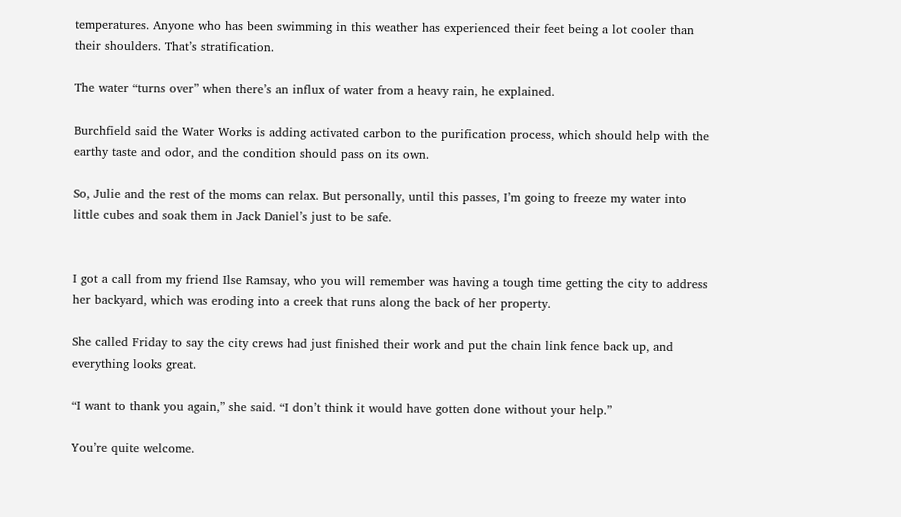temperatures. Anyone who has been swimming in this weather has experienced their feet being a lot cooler than their shoulders. That’s stratification.

The water “turns over” when there’s an influx of water from a heavy rain, he explained.

Burchfield said the Water Works is adding activated carbon to the purification process, which should help with the earthy taste and odor, and the condition should pass on its own.

So, Julie and the rest of the moms can relax. But personally, until this passes, I’m going to freeze my water into little cubes and soak them in Jack Daniel’s just to be safe.


I got a call from my friend Ilse Ramsay, who you will remember was having a tough time getting the city to address her backyard, which was eroding into a creek that runs along the back of her property.

She called Friday to say the city crews had just finished their work and put the chain link fence back up, and everything looks great.

“I want to thank you again,” she said. “I don’t think it would have gotten done without your help.”

You’re quite welcome.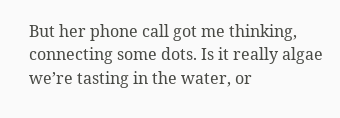But her phone call got me thinking, connecting some dots. Is it really algae we’re tasting in the water, or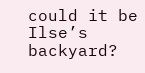could it be Ilse’s backyard?